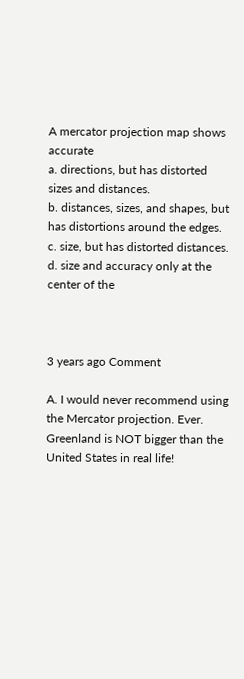A mercator projection map shows accurate
a. directions, but has distorted sizes and distances.
b. distances, sizes, and shapes, but has distortions around the edges.
c. size, but has distorted distances.
d. size and accuracy only at the center of the



3 years ago Comment

A. I would never recommend using the Mercator projection. Ever. Greenland is NOT bigger than the United States in real life!